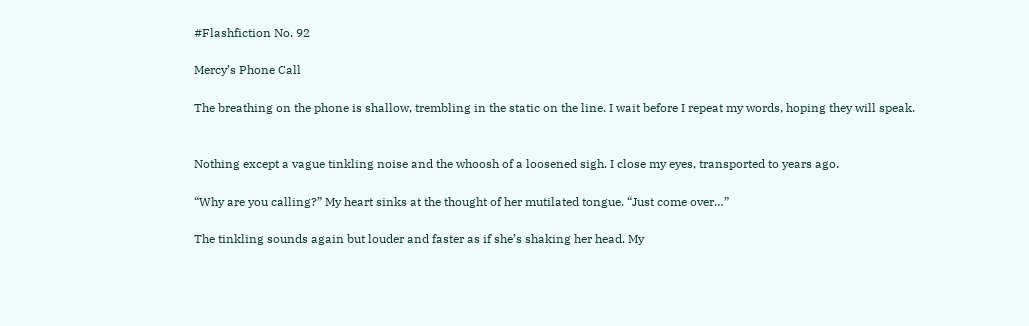#Flashfiction No. 92

Mercy’s Phone Call

The breathing on the phone is shallow, trembling in the static on the line. I wait before I repeat my words, hoping they will speak.


Nothing except a vague tinkling noise and the whoosh of a loosened sigh. I close my eyes, transported to years ago.

“Why are you calling?” My heart sinks at the thought of her mutilated tongue. “Just come over…”

The tinkling sounds again but louder and faster as if she’s shaking her head. My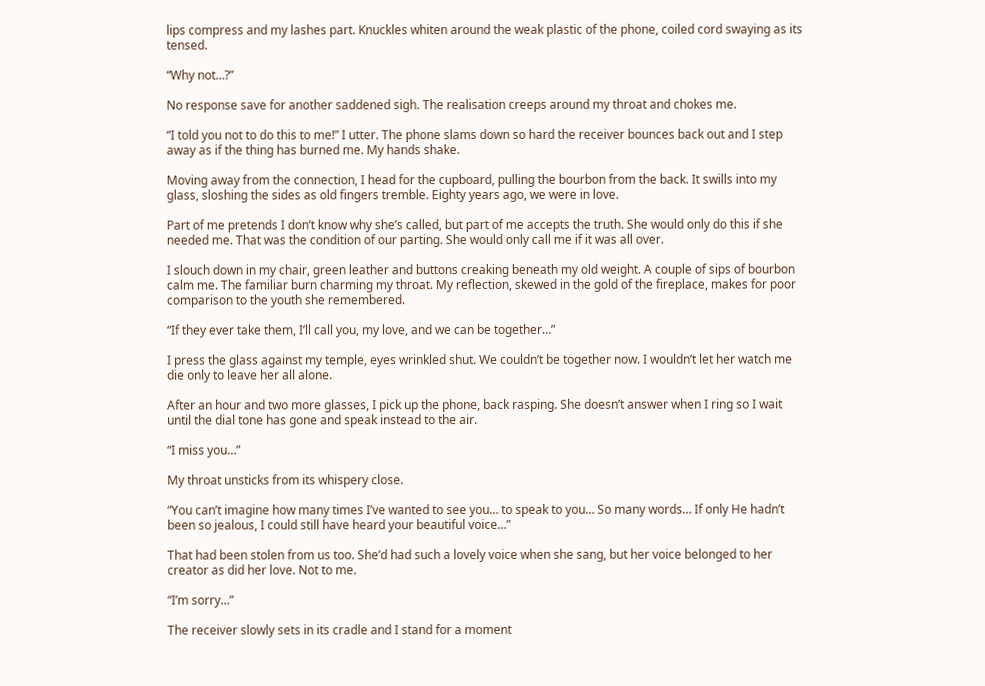lips compress and my lashes part. Knuckles whiten around the weak plastic of the phone, coiled cord swaying as its tensed.

“Why not…?”

No response save for another saddened sigh. The realisation creeps around my throat and chokes me.

“I told you not to do this to me!” I utter. The phone slams down so hard the receiver bounces back out and I step away as if the thing has burned me. My hands shake.

Moving away from the connection, I head for the cupboard, pulling the bourbon from the back. It swills into my glass, sloshing the sides as old fingers tremble. Eighty years ago, we were in love.

Part of me pretends I don’t know why she’s called, but part of me accepts the truth. She would only do this if she needed me. That was the condition of our parting. She would only call me if it was all over.

I slouch down in my chair, green leather and buttons creaking beneath my old weight. A couple of sips of bourbon calm me. The familiar burn charming my throat. My reflection, skewed in the gold of the fireplace, makes for poor comparison to the youth she remembered.

“If they ever take them, I’ll call you, my love, and we can be together…”

I press the glass against my temple, eyes wrinkled shut. We couldn’t be together now. I wouldn’t let her watch me die only to leave her all alone.

After an hour and two more glasses, I pick up the phone, back rasping. She doesn’t answer when I ring so I wait until the dial tone has gone and speak instead to the air.

“I miss you…”

My throat unsticks from its whispery close.

“You can’t imagine how many times I’ve wanted to see you… to speak to you… So many words… If only He hadn’t been so jealous, I could still have heard your beautiful voice…”

That had been stolen from us too. She’d had such a lovely voice when she sang, but her voice belonged to her creator as did her love. Not to me.

“I’m sorry…”

The receiver slowly sets in its cradle and I stand for a moment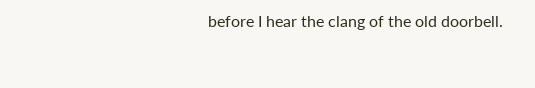before I hear the clang of the old doorbell.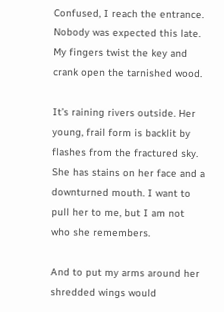Confused, I reach the entrance. Nobody was expected this late. My fingers twist the key and crank open the tarnished wood.

It’s raining rivers outside. Her young, frail form is backlit by flashes from the fractured sky. She has stains on her face and a downturned mouth. I want to pull her to me, but I am not who she remembers.

And to put my arms around her shredded wings would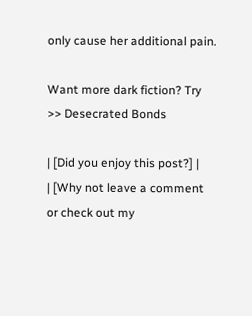only cause her additional pain.

Want more dark fiction? Try >> Desecrated Bonds

| [Did you enjoy this post?] |
| [Why not leave a comment or check out my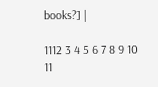books?] |

1112 3 4 5 6 7 8 9 10 11